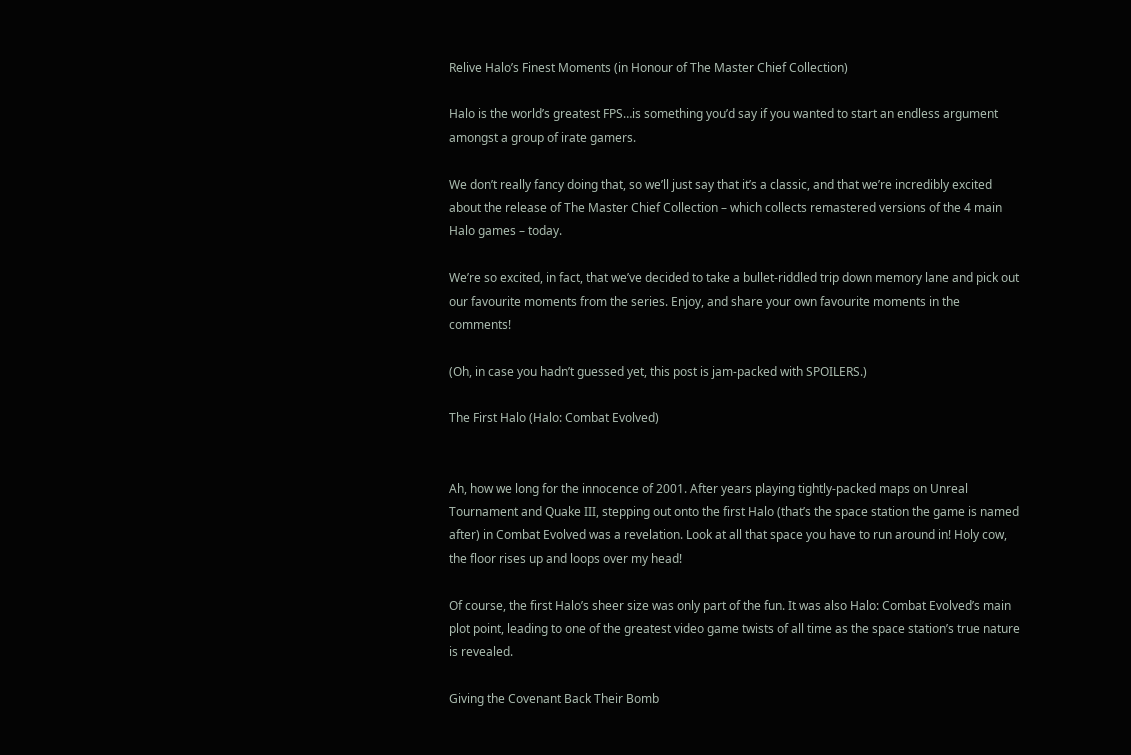Relive Halo’s Finest Moments (in Honour of The Master Chief Collection)

Halo is the world’s greatest FPS…is something you’d say if you wanted to start an endless argument amongst a group of irate gamers.

We don’t really fancy doing that, so we’ll just say that it’s a classic, and that we’re incredibly excited about the release of The Master Chief Collection – which collects remastered versions of the 4 main Halo games – today.

We’re so excited, in fact, that we’ve decided to take a bullet-riddled trip down memory lane and pick out our favourite moments from the series. Enjoy, and share your own favourite moments in the comments!

(Oh, in case you hadn’t guessed yet, this post is jam-packed with SPOILERS.)

The First Halo (Halo: Combat Evolved)


Ah, how we long for the innocence of 2001. After years playing tightly-packed maps on Unreal Tournament and Quake III, stepping out onto the first Halo (that’s the space station the game is named after) in Combat Evolved was a revelation. Look at all that space you have to run around in! Holy cow, the floor rises up and loops over my head!

Of course, the first Halo’s sheer size was only part of the fun. It was also Halo: Combat Evolved’s main plot point, leading to one of the greatest video game twists of all time as the space station’s true nature is revealed.

Giving the Covenant Back Their Bomb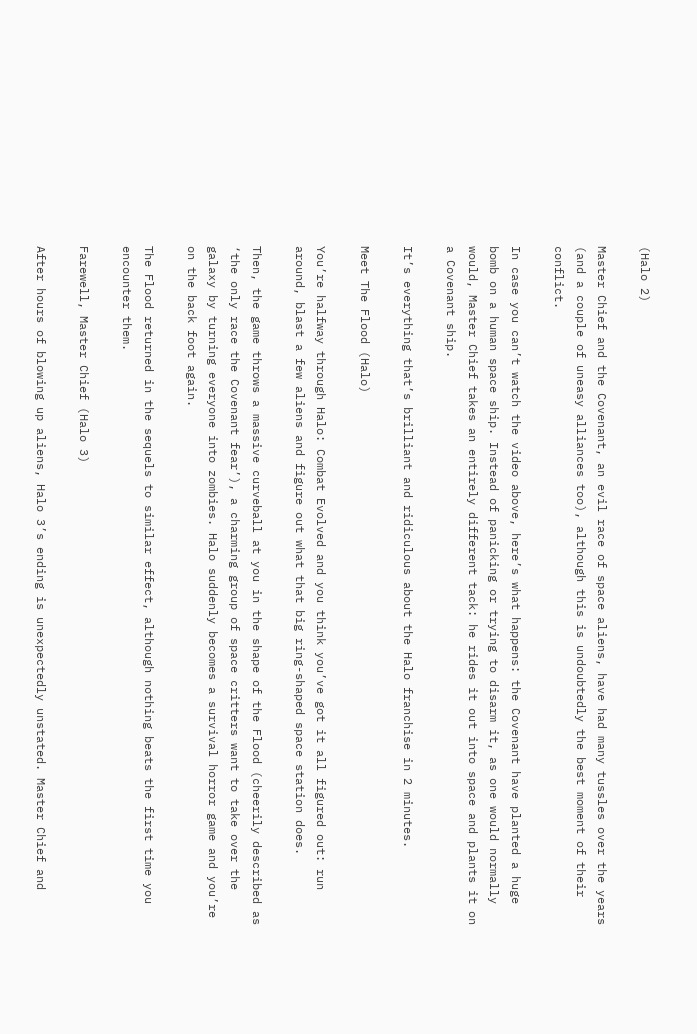(Halo 2)

Master Chief and the Covenant, an evil race of space aliens, have had many tussles over the years (and a couple of uneasy alliances too), although this is undoubtedly the best moment of their conflict.

In case you can’t watch the video above, here’s what happens: the Covenant have planted a huge bomb on a human space ship. Instead of panicking or trying to disarm it, as one would normally would, Master Chief takes an entirely different tack: he rides it out into space and plants it on a Covenant ship.

It’s everything that’s brilliant and ridiculous about the Halo franchise in 2 minutes.

Meet The Flood (Halo)

You’re halfway through Halo: Combat Evolved and you think you’ve got it all figured out: run around, blast a few aliens and figure out what that big ring-shaped space station does.

Then, the game throws a massive curveball at you in the shape of the Flood (cheerily described as ‘the only race the Covenant fear’), a charming group of space critters want to take over the galaxy by turning everyone into zombies. Halo suddenly becomes a survival horror game and you’re on the back foot again.

The Flood returned in the sequels to similar effect, although nothing beats the first time you encounter them.

Farewell, Master Chief (Halo 3)

After hours of blowing up aliens, Halo 3’s ending is unexpectedly unstated. Master Chief and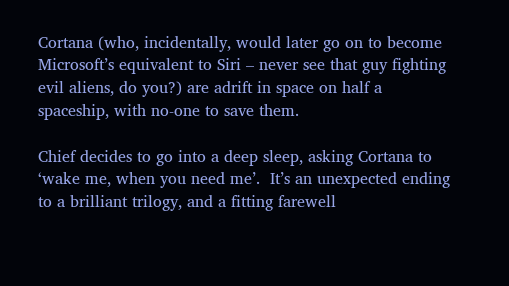Cortana (who, incidentally, would later go on to become Microsoft’s equivalent to Siri – never see that guy fighting evil aliens, do you?) are adrift in space on half a spaceship, with no-one to save them.

Chief decides to go into a deep sleep, asking Cortana to ‘wake me, when you need me’.  It’s an unexpected ending to a brilliant trilogy, and a fitting farewell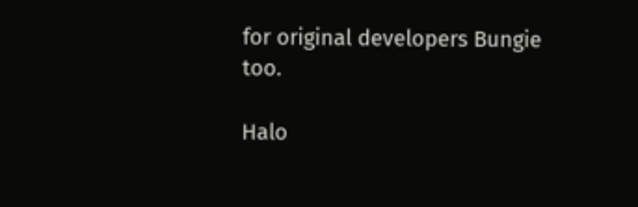for original developers Bungie too.

Halo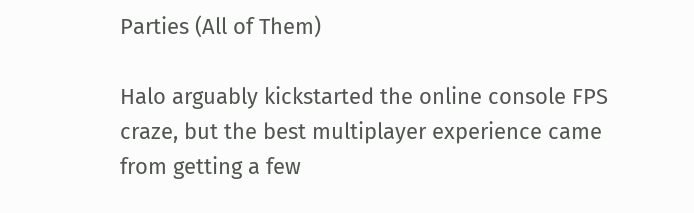Parties (All of Them)

Halo arguably kickstarted the online console FPS craze, but the best multiplayer experience came from getting a few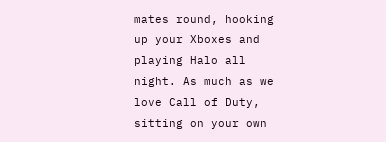mates round, hooking up your Xboxes and playing Halo all night. As much as we love Call of Duty, sitting on your own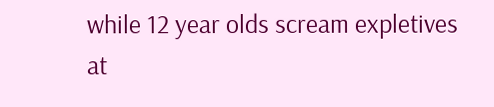while 12 year olds scream expletives at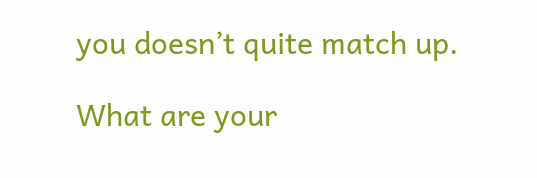you doesn’t quite match up.

What are your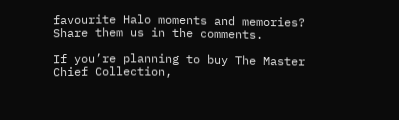favourite Halo moments and memories? Share them us in the comments.

If you’re planning to buy The Master Chief Collection,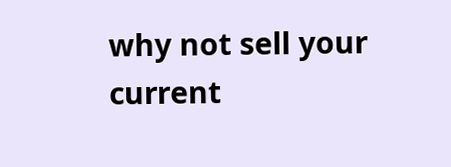why not sell your current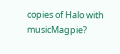copies of Halo with musicMagpie?